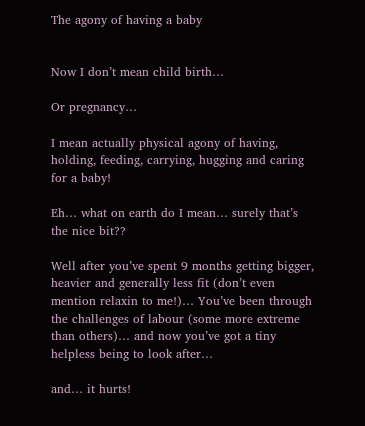The agony of having a baby


Now I don’t mean child birth…

Or pregnancy…

I mean actually physical agony of having, holding, feeding, carrying, hugging and caring for a baby!

Eh… what on earth do I mean… surely that’s the nice bit??

Well after you’ve spent 9 months getting bigger, heavier and generally less fit (don’t even mention relaxin to me!)… You’ve been through the challenges of labour (some more extreme than others)… and now you’ve got a tiny helpless being to look after…

and… it hurts!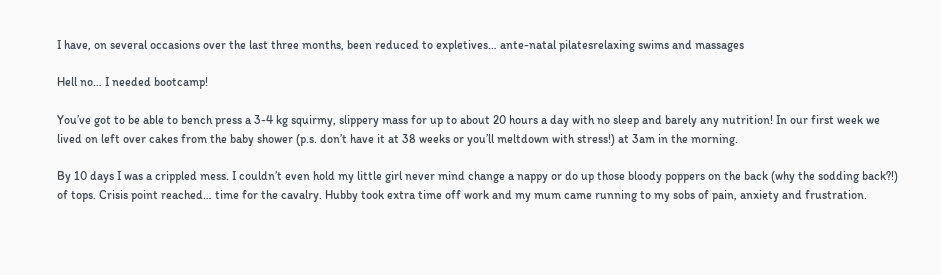I have, on several occasions over the last three months, been reduced to expletives… ante-natal pilatesrelaxing swims and massages

Hell no… I needed bootcamp!

You’ve got to be able to bench press a 3-4 kg squirmy, slippery mass for up to about 20 hours a day with no sleep and barely any nutrition! In our first week we lived on left over cakes from the baby shower (p.s. don’t have it at 38 weeks or you’ll meltdown with stress!) at 3am in the morning.

By 10 days I was a crippled mess. I couldn’t even hold my little girl never mind change a nappy or do up those bloody poppers on the back (why the sodding back?!) of tops. Crisis point reached… time for the cavalry. Hubby took extra time off work and my mum came running to my sobs of pain, anxiety and frustration.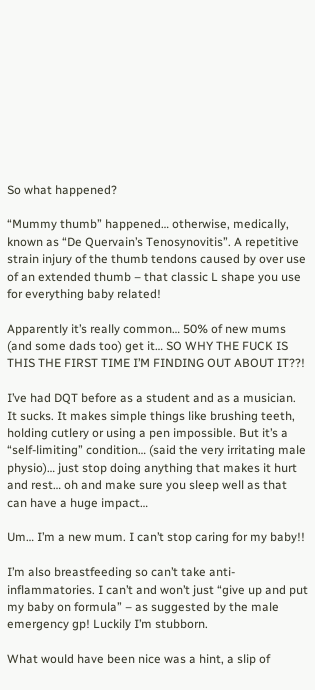So what happened?

“Mummy thumb” happened… otherwise, medically, known as “De Quervain’s Tenosynovitis”. A repetitive strain injury of the thumb tendons caused by over use of an extended thumb – that classic L shape you use for everything baby related!

Apparently it’s really common… 50% of new mums (and some dads too) get it… SO WHY THE FUCK IS THIS THE FIRST TIME I’M FINDING OUT ABOUT IT??!

I’ve had DQT before as a student and as a musician. It sucks. It makes simple things like brushing teeth, holding cutlery or using a pen impossible. But it’s a “self-limiting” condition… (said the very irritating male physio)… just stop doing anything that makes it hurt and rest… oh and make sure you sleep well as that can have a huge impact…

Um… I’m a new mum. I can’t stop caring for my baby!!

I’m also breastfeeding so can’t take anti-inflammatories. I can’t and won’t just “give up and put my baby on formula” – as suggested by the male emergency gp! Luckily I’m stubborn.

What would have been nice was a hint, a slip of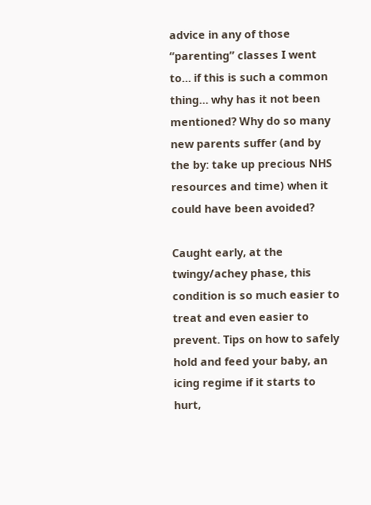advice in any of those “parenting” classes I went to… if this is such a common thing… why has it not been mentioned? Why do so many new parents suffer (and by the by: take up precious NHS resources and time) when it could have been avoided?

Caught early, at the twingy/achey phase, this condition is so much easier to treat and even easier to prevent. Tips on how to safely hold and feed your baby, an icing regime if it starts to hurt,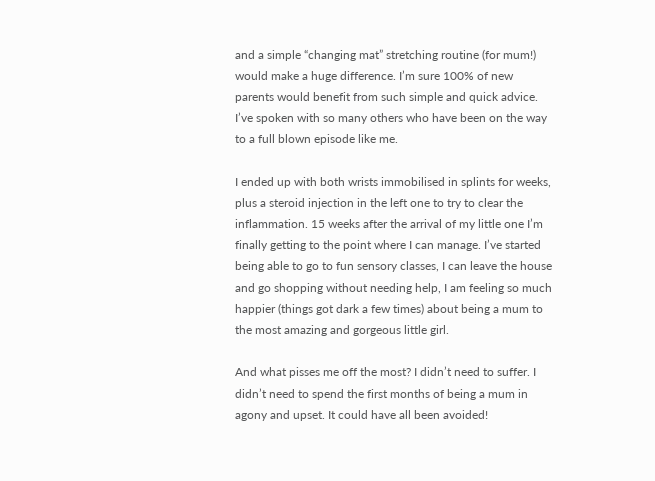and a simple “changing mat” stretching routine (for mum!) would make a huge difference. I’m sure 100% of new parents would benefit from such simple and quick advice. I’ve spoken with so many others who have been on the way to a full blown episode like me.

I ended up with both wrists immobilised in splints for weeks, plus a steroid injection in the left one to try to clear the inflammation. 15 weeks after the arrival of my little one I’m finally getting to the point where I can manage. I’ve started being able to go to fun sensory classes, I can leave the house and go shopping without needing help, I am feeling so much happier (things got dark a few times) about being a mum to the most amazing and gorgeous little girl.

And what pisses me off the most? I didn’t need to suffer. I didn’t need to spend the first months of being a mum in agony and upset. It could have all been avoided!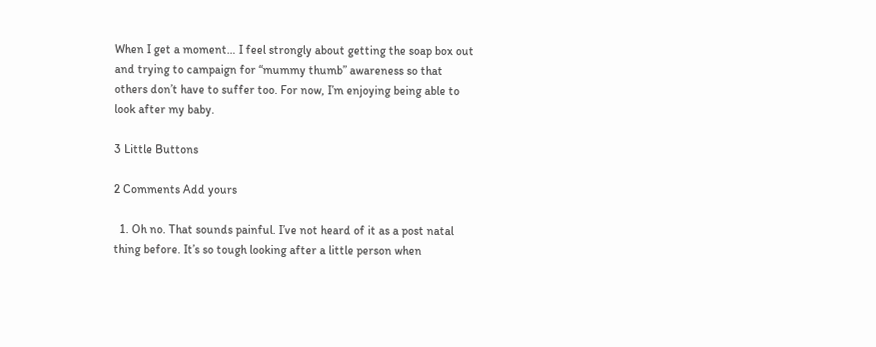When I get a moment… I feel strongly about getting the soap box out and trying to campaign for “mummy thumb” awareness so that others don’t have to suffer too. For now, I’m enjoying being able to look after my baby.

3 Little Buttons

2 Comments Add yours

  1. Oh no. That sounds painful. I’ve not heard of it as a post natal thing before. It’s so tough looking after a little person when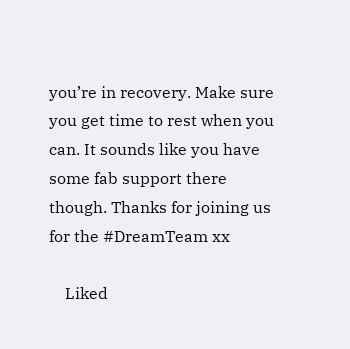you’re in recovery. Make sure you get time to rest when you can. It sounds like you have some fab support there though. Thanks for joining us for the #DreamTeam xx

    Liked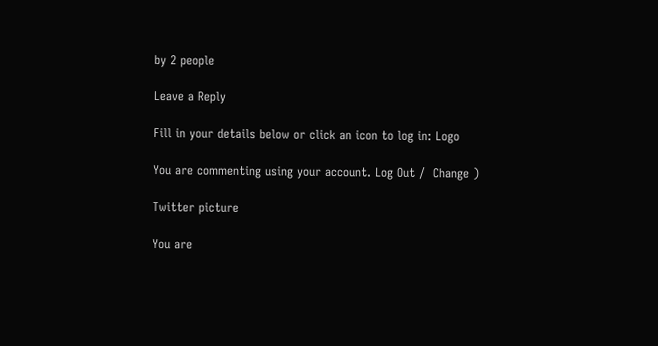by 2 people

Leave a Reply

Fill in your details below or click an icon to log in: Logo

You are commenting using your account. Log Out /  Change )

Twitter picture

You are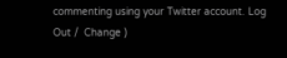commenting using your Twitter account. Log Out /  Change )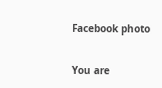Facebook photo

You are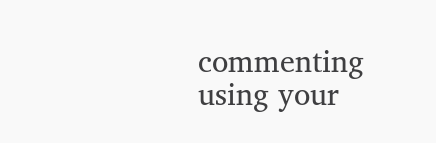commenting using your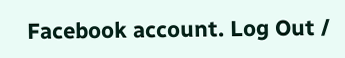Facebook account. Log Out /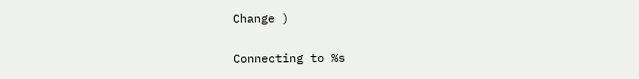Change )

Connecting to %s